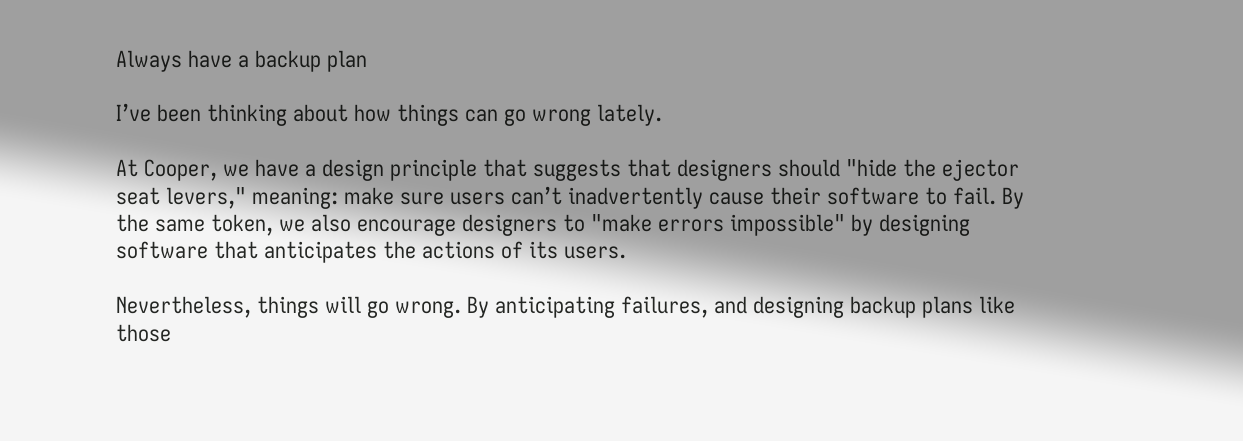Always have a backup plan

I’ve been thinking about how things can go wrong lately.

At Cooper, we have a design principle that suggests that designers should "hide the ejector seat levers," meaning: make sure users can’t inadvertently cause their software to fail. By the same token, we also encourage designers to "make errors impossible" by designing software that anticipates the actions of its users.

Nevertheless, things will go wrong. By anticipating failures, and designing backup plans like those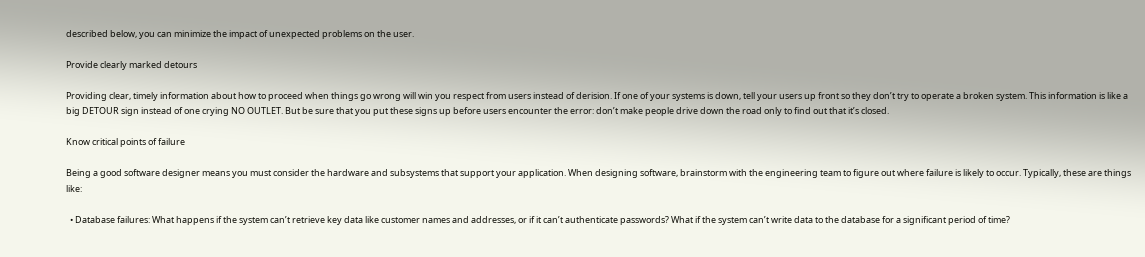described below, you can minimize the impact of unexpected problems on the user.

Provide clearly marked detours

Providing clear, timely information about how to proceed when things go wrong will win you respect from users instead of derision. If one of your systems is down, tell your users up front so they don’t try to operate a broken system. This information is like a big DETOUR sign instead of one crying NO OUTLET. But be sure that you put these signs up before users encounter the error: don’t make people drive down the road only to find out that it’s closed.

Know critical points of failure

Being a good software designer means you must consider the hardware and subsystems that support your application. When designing software, brainstorm with the engineering team to figure out where failure is likely to occur. Typically, these are things like:

  • Database failures: What happens if the system can’t retrieve key data like customer names and addresses, or if it can’t authenticate passwords? What if the system can’t write data to the database for a significant period of time?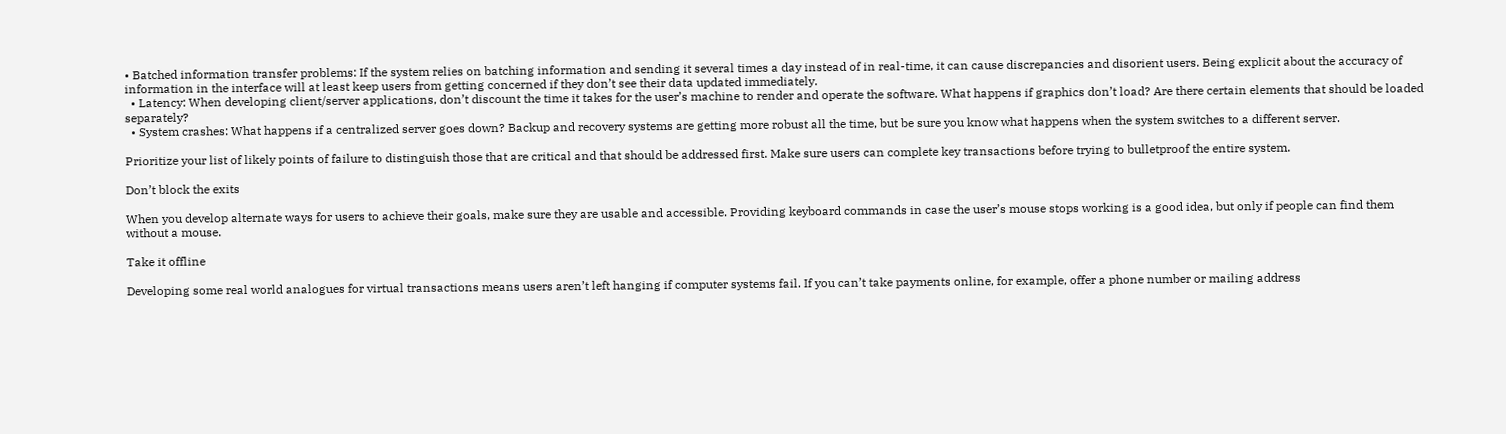• Batched information transfer problems: If the system relies on batching information and sending it several times a day instead of in real-time, it can cause discrepancies and disorient users. Being explicit about the accuracy of information in the interface will at least keep users from getting concerned if they don’t see their data updated immediately.
  • Latency: When developing client/server applications, don’t discount the time it takes for the user’s machine to render and operate the software. What happens if graphics don’t load? Are there certain elements that should be loaded separately?
  • System crashes: What happens if a centralized server goes down? Backup and recovery systems are getting more robust all the time, but be sure you know what happens when the system switches to a different server.

Prioritize your list of likely points of failure to distinguish those that are critical and that should be addressed first. Make sure users can complete key transactions before trying to bulletproof the entire system.

Don’t block the exits

When you develop alternate ways for users to achieve their goals, make sure they are usable and accessible. Providing keyboard commands in case the user’s mouse stops working is a good idea, but only if people can find them without a mouse.

Take it offline

Developing some real world analogues for virtual transactions means users aren’t left hanging if computer systems fail. If you can’t take payments online, for example, offer a phone number or mailing address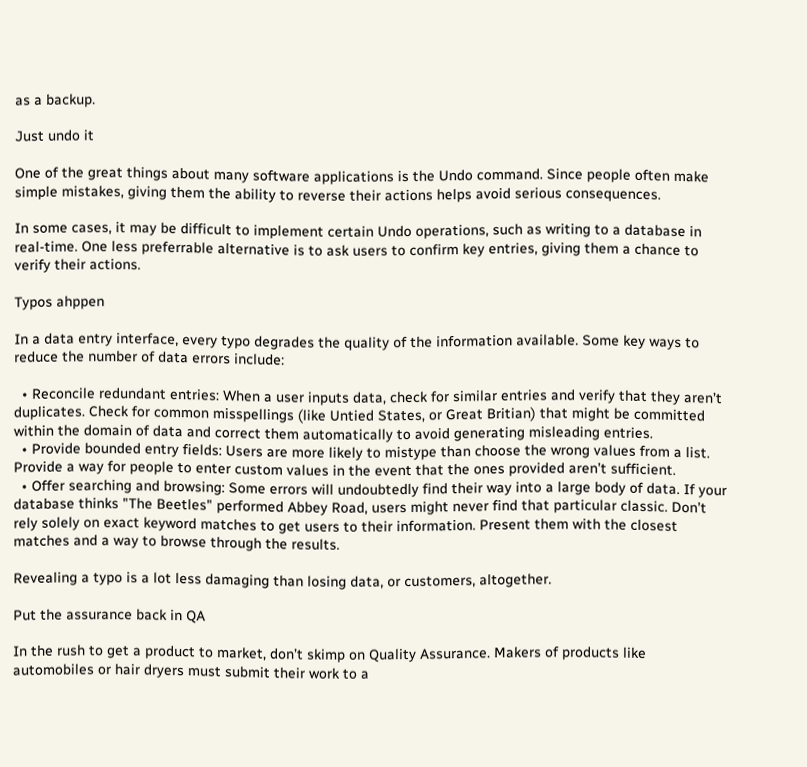as a backup.

Just undo it

One of the great things about many software applications is the Undo command. Since people often make simple mistakes, giving them the ability to reverse their actions helps avoid serious consequences.

In some cases, it may be difficult to implement certain Undo operations, such as writing to a database in real-time. One less preferrable alternative is to ask users to confirm key entries, giving them a chance to verify their actions.

Typos ahppen

In a data entry interface, every typo degrades the quality of the information available. Some key ways to reduce the number of data errors include:

  • Reconcile redundant entries: When a user inputs data, check for similar entries and verify that they aren’t duplicates. Check for common misspellings (like Untied States, or Great Britian) that might be committed within the domain of data and correct them automatically to avoid generating misleading entries.
  • Provide bounded entry fields: Users are more likely to mistype than choose the wrong values from a list. Provide a way for people to enter custom values in the event that the ones provided aren’t sufficient.
  • Offer searching and browsing: Some errors will undoubtedly find their way into a large body of data. If your database thinks "The Beetles" performed Abbey Road, users might never find that particular classic. Don’t rely solely on exact keyword matches to get users to their information. Present them with the closest matches and a way to browse through the results.

Revealing a typo is a lot less damaging than losing data, or customers, altogether.

Put the assurance back in QA

In the rush to get a product to market, don’t skimp on Quality Assurance. Makers of products like automobiles or hair dryers must submit their work to a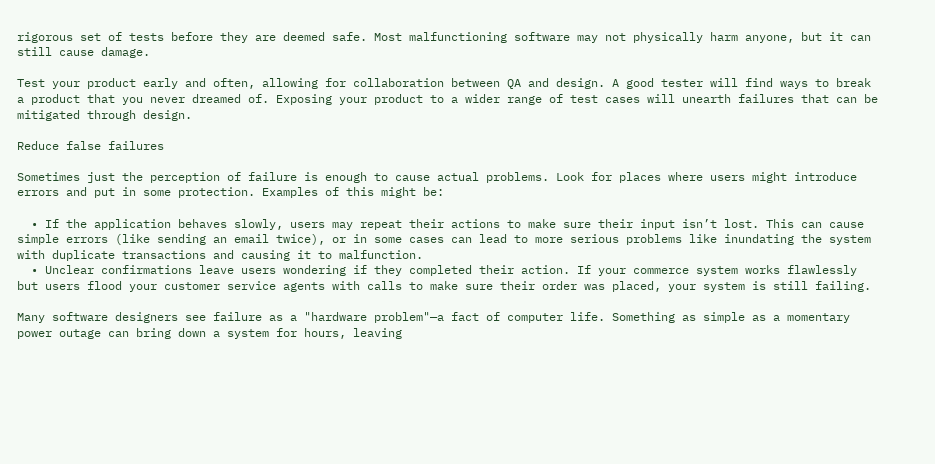rigorous set of tests before they are deemed safe. Most malfunctioning software may not physically harm anyone, but it can still cause damage.

Test your product early and often, allowing for collaboration between QA and design. A good tester will find ways to break a product that you never dreamed of. Exposing your product to a wider range of test cases will unearth failures that can be mitigated through design.

Reduce false failures

Sometimes just the perception of failure is enough to cause actual problems. Look for places where users might introduce errors and put in some protection. Examples of this might be:

  • If the application behaves slowly, users may repeat their actions to make sure their input isn’t lost. This can cause simple errors (like sending an email twice), or in some cases can lead to more serious problems like inundating the system with duplicate transactions and causing it to malfunction.
  • Unclear confirmations leave users wondering if they completed their action. If your commerce system works flawlessly but users flood your customer service agents with calls to make sure their order was placed, your system is still failing.

Many software designers see failure as a "hardware problem"—a fact of computer life. Something as simple as a momentary power outage can bring down a system for hours, leaving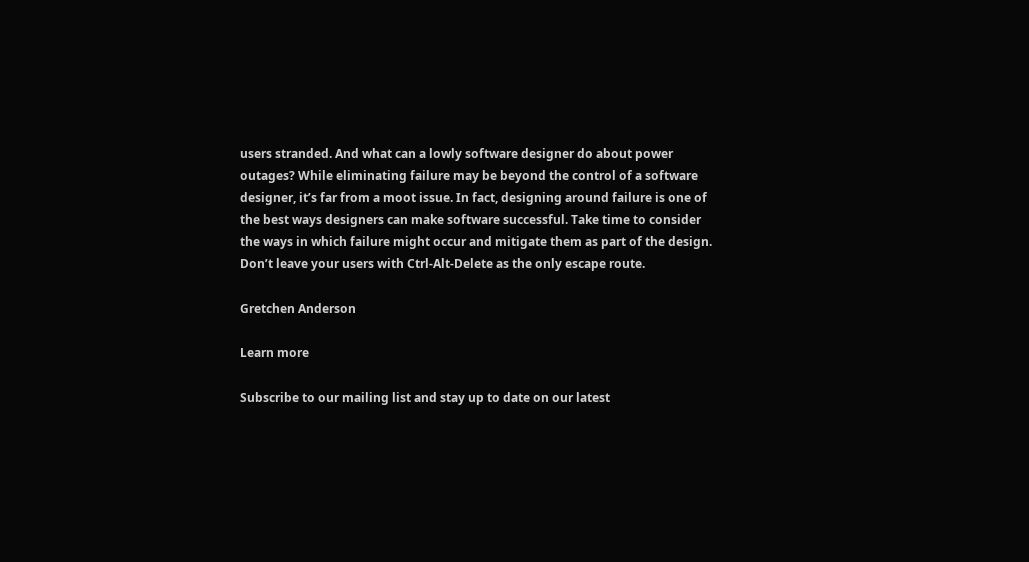users stranded. And what can a lowly software designer do about power outages? While eliminating failure may be beyond the control of a software designer, it’s far from a moot issue. In fact, designing around failure is one of the best ways designers can make software successful. Take time to consider the ways in which failure might occur and mitigate them as part of the design. Don’t leave your users with Ctrl-Alt-Delete as the only escape route.

Gretchen Anderson

Learn more

Subscribe to our mailing list and stay up to date on our latest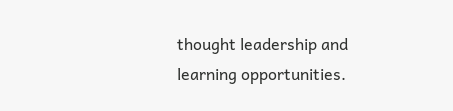thought leadership and learning opportunities.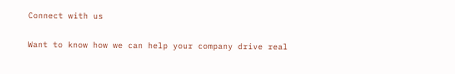Connect with us

Want to know how we can help your company drive real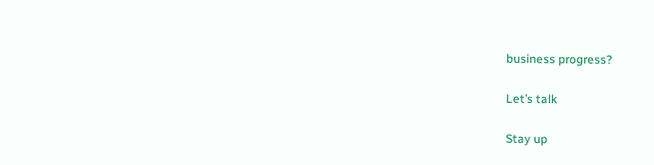business progress?

Let’s talk

Stay up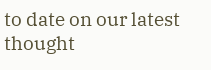to date on our latest thought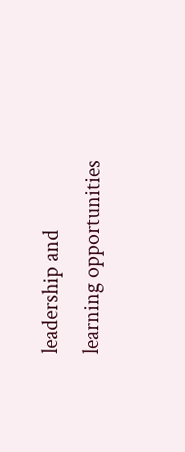leadership and learning opportunities